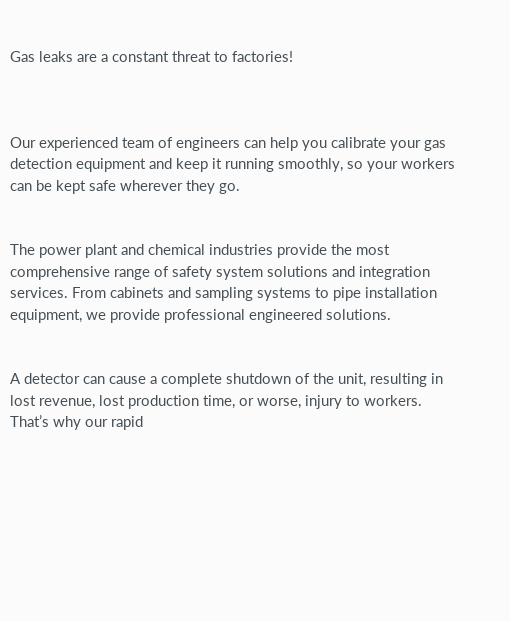Gas leaks are a constant threat to factories!



Our experienced team of engineers can help you calibrate your gas detection equipment and keep it running smoothly, so your workers can be kept safe wherever they go.


The power plant and chemical industries provide the most comprehensive range of safety system solutions and integration services. From cabinets and sampling systems to pipe installation equipment, we provide professional engineered solutions.


A detector can cause a complete shutdown of the unit, resulting in lost revenue, lost production time, or worse, injury to workers. That’s why our rapid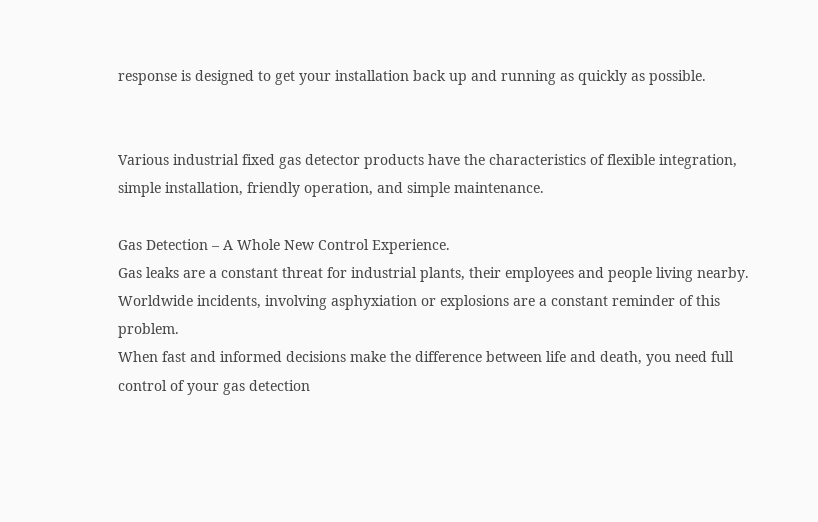response is designed to get your installation back up and running as quickly as possible.


Various industrial fixed gas detector products have the characteristics of flexible integration, simple installation, friendly operation, and simple maintenance.

Gas Detection – A Whole New Control Experience.
Gas leaks are a constant threat for industrial plants, their employees and people living nearby. Worldwide incidents, involving asphyxiation or explosions are a constant reminder of this problem.
When fast and informed decisions make the difference between life and death, you need full control of your gas detection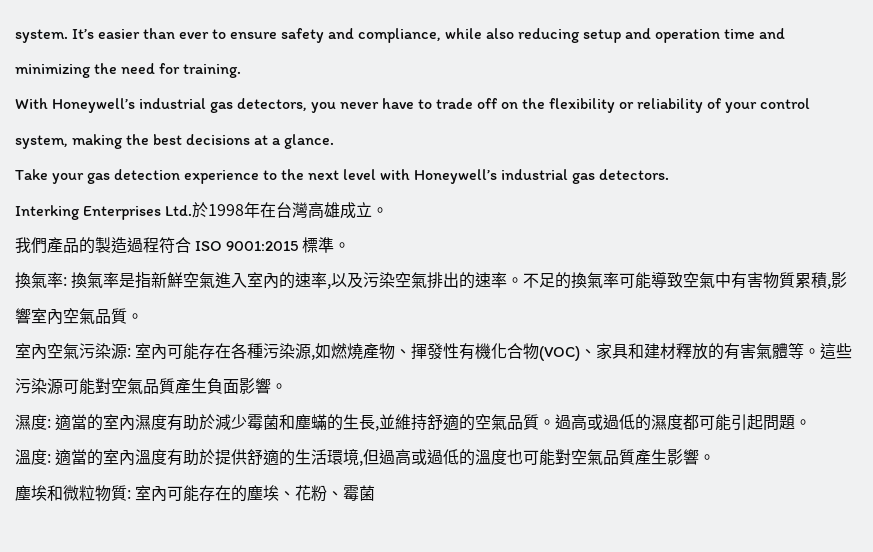system. It’s easier than ever to ensure safety and compliance, while also reducing setup and operation time and minimizing the need for training.
With Honeywell’s industrial gas detectors, you never have to trade off on the flexibility or reliability of your control system, making the best decisions at a glance.
Take your gas detection experience to the next level with Honeywell’s industrial gas detectors.
Interking Enterprises Ltd.於1998年在台灣高雄成立。
我們產品的製造過程符合 ISO 9001:2015 標準。
換氣率: 換氣率是指新鮮空氣進入室內的速率,以及污染空氣排出的速率。不足的換氣率可能導致空氣中有害物質累積,影響室內空氣品質。
室內空氣污染源: 室內可能存在各種污染源,如燃燒產物、揮發性有機化合物(VOC)、家具和建材釋放的有害氣體等。這些污染源可能對空氣品質產生負面影響。
濕度: 適當的室內濕度有助於減少霉菌和塵蟎的生長,並維持舒適的空氣品質。過高或過低的濕度都可能引起問題。
溫度: 適當的室內溫度有助於提供舒適的生活環境,但過高或過低的溫度也可能對空氣品質產生影響。
塵埃和微粒物質: 室內可能存在的塵埃、花粉、霉菌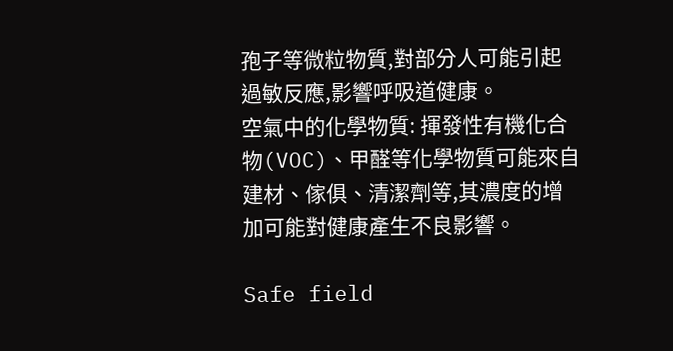孢子等微粒物質,對部分人可能引起過敏反應,影響呼吸道健康。
空氣中的化學物質: 揮發性有機化合物(VOC)、甲醛等化學物質可能來自建材、傢俱、清潔劑等,其濃度的增加可能對健康產生不良影響。

Safe field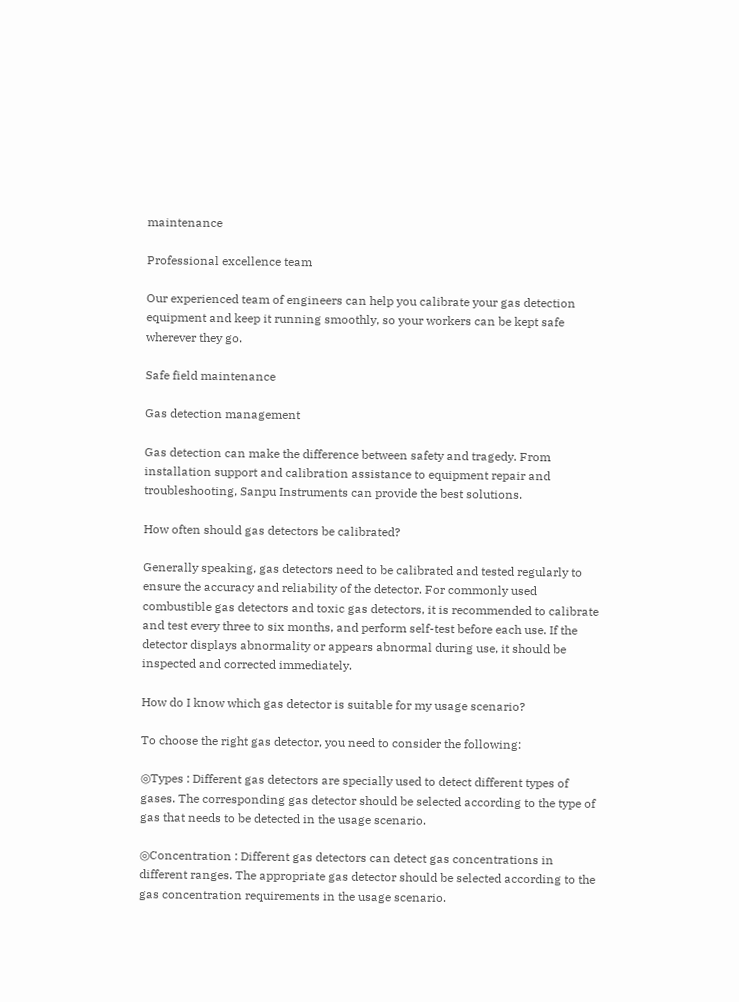maintenance

Professional excellence team

Our experienced team of engineers can help you calibrate your gas detection equipment and keep it running smoothly, so your workers can be kept safe wherever they go.

Safe field maintenance

Gas detection management

Gas detection can make the difference between safety and tragedy. From installation support and calibration assistance to equipment repair and troubleshooting, Sanpu Instruments can provide the best solutions.

How often should gas detectors be calibrated?

Generally speaking, gas detectors need to be calibrated and tested regularly to ensure the accuracy and reliability of the detector. For commonly used combustible gas detectors and toxic gas detectors, it is recommended to calibrate and test every three to six months, and perform self-test before each use. If the detector displays abnormality or appears abnormal during use, it should be inspected and corrected immediately.

How do I know which gas detector is suitable for my usage scenario?

To choose the right gas detector, you need to consider the following:

◎Types : Different gas detectors are specially used to detect different types of gases. The corresponding gas detector should be selected according to the type of gas that needs to be detected in the usage scenario.

◎Concentration : Different gas detectors can detect gas concentrations in different ranges. The appropriate gas detector should be selected according to the gas concentration requirements in the usage scenario.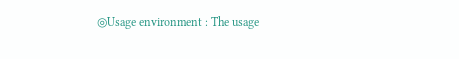◎Usage environment : The usage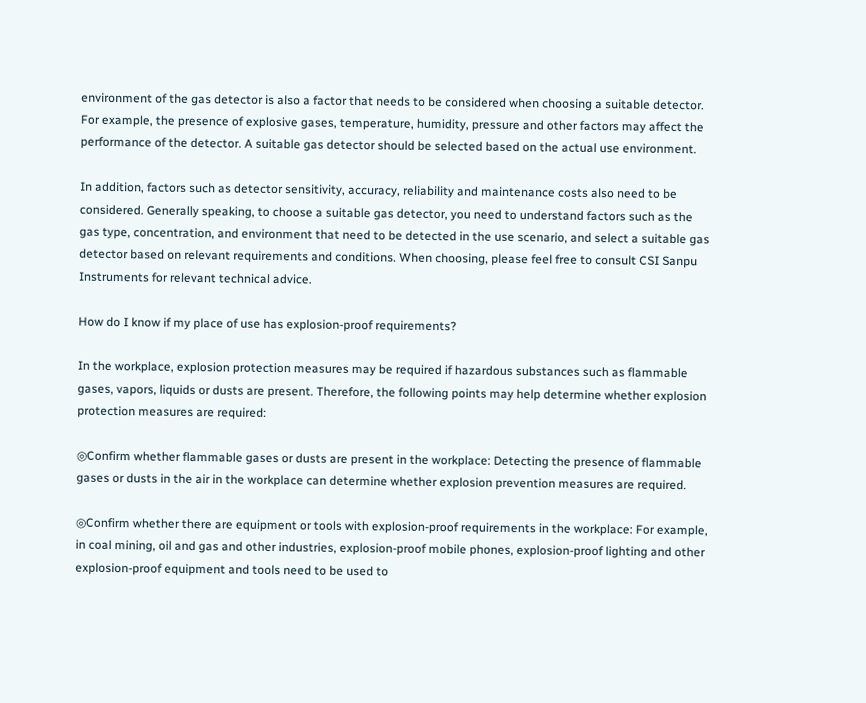environment of the gas detector is also a factor that needs to be considered when choosing a suitable detector. For example, the presence of explosive gases, temperature, humidity, pressure and other factors may affect the performance of the detector. A suitable gas detector should be selected based on the actual use environment.

In addition, factors such as detector sensitivity, accuracy, reliability and maintenance costs also need to be considered. Generally speaking, to choose a suitable gas detector, you need to understand factors such as the gas type, concentration, and environment that need to be detected in the use scenario, and select a suitable gas detector based on relevant requirements and conditions. When choosing, please feel free to consult CSI Sanpu Instruments for relevant technical advice.

How do I know if my place of use has explosion-proof requirements?

In the workplace, explosion protection measures may be required if hazardous substances such as flammable gases, vapors, liquids or dusts are present. Therefore, the following points may help determine whether explosion protection measures are required:

◎Confirm whether flammable gases or dusts are present in the workplace: Detecting the presence of flammable gases or dusts in the air in the workplace can determine whether explosion prevention measures are required.

◎Confirm whether there are equipment or tools with explosion-proof requirements in the workplace: For example, in coal mining, oil and gas and other industries, explosion-proof mobile phones, explosion-proof lighting and other explosion-proof equipment and tools need to be used to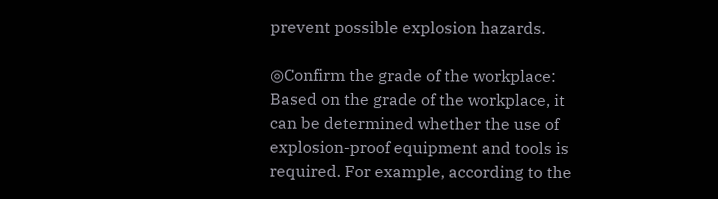prevent possible explosion hazards.

◎Confirm the grade of the workplace: Based on the grade of the workplace, it can be determined whether the use of explosion-proof equipment and tools is required. For example, according to the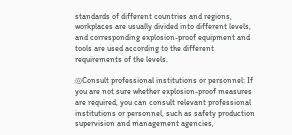standards of different countries and regions, workplaces are usually divided into different levels, and corresponding explosion-proof equipment and tools are used according to the different requirements of the levels.

◎Consult professional institutions or personnel: If you are not sure whether explosion-proof measures are required, you can consult relevant professional institutions or personnel, such as safety production supervision and management agencies,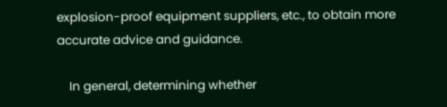explosion-proof equipment suppliers, etc., to obtain more accurate advice and guidance.

    In general, determining whether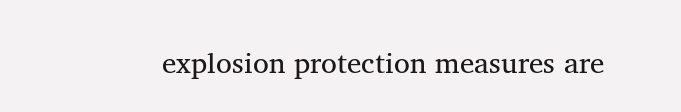explosion protection measures are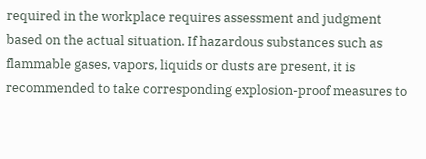required in the workplace requires assessment and judgment based on the actual situation. If hazardous substances such as flammable gases, vapors, liquids or dusts are present, it is recommended to take corresponding explosion-proof measures to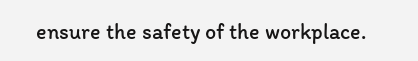ensure the safety of the workplace.